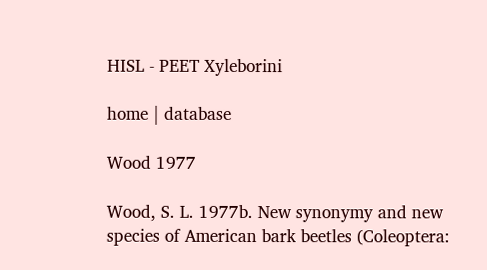HISL - PEET Xyleborini

home | database

Wood 1977

Wood, S. L. 1977b. New synonymy and new species of American bark beetles (Coleoptera: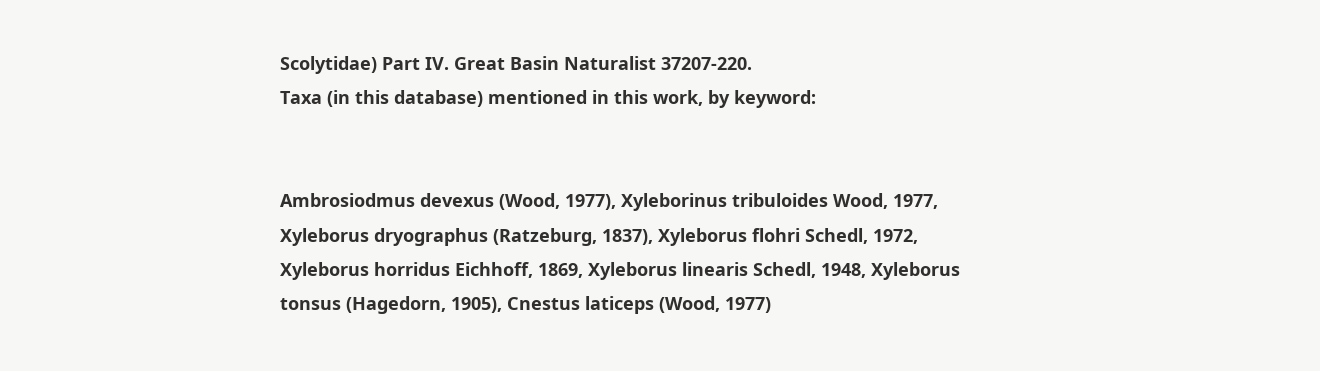Scolytidae) Part IV. Great Basin Naturalist 37207-220.
Taxa (in this database) mentioned in this work, by keyword:


Ambrosiodmus devexus (Wood, 1977), Xyleborinus tribuloides Wood, 1977, Xyleborus dryographus (Ratzeburg, 1837), Xyleborus flohri Schedl, 1972, Xyleborus horridus Eichhoff, 1869, Xyleborus linearis Schedl, 1948, Xyleborus tonsus (Hagedorn, 1905), Cnestus laticeps (Wood, 1977)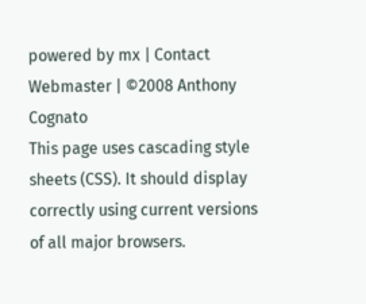powered by mx | Contact Webmaster | ©2008 Anthony Cognato
This page uses cascading style sheets (CSS). It should display correctly using current versions of all major browsers.